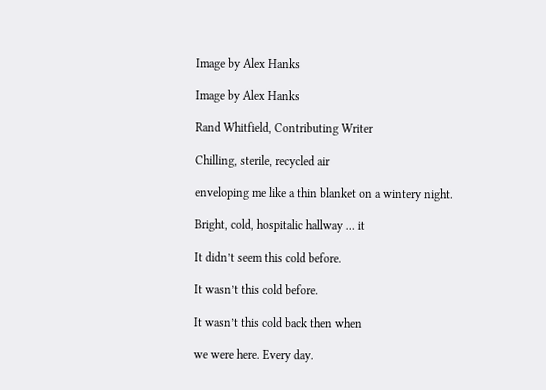Image by Alex Hanks

Image by Alex Hanks

Rand Whitfield, Contributing Writer

Chilling, sterile, recycled air

enveloping me like a thin blanket on a wintery night.

Bright, cold, hospitalic hallway … it

It didn’t seem this cold before.

It wasn’t this cold before.

It wasn’t this cold back then when

we were here. Every day.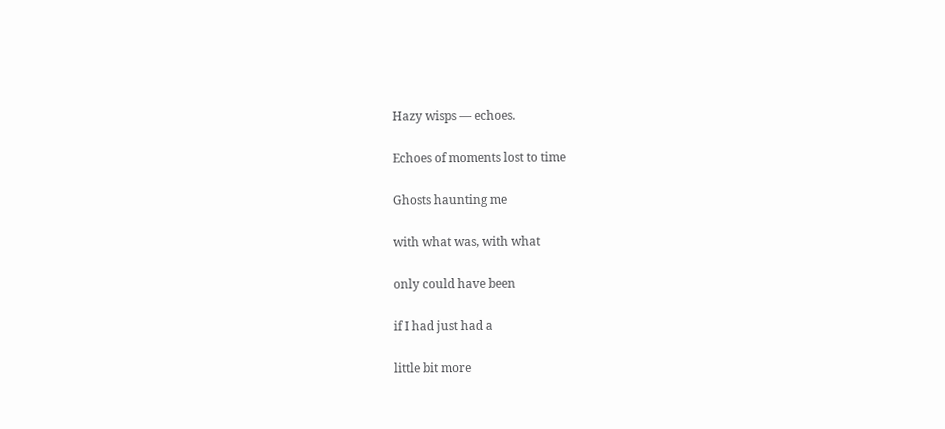Hazy wisps — echoes.

Echoes of moments lost to time

Ghosts haunting me

with what was, with what

only could have been

if I had just had a

little bit more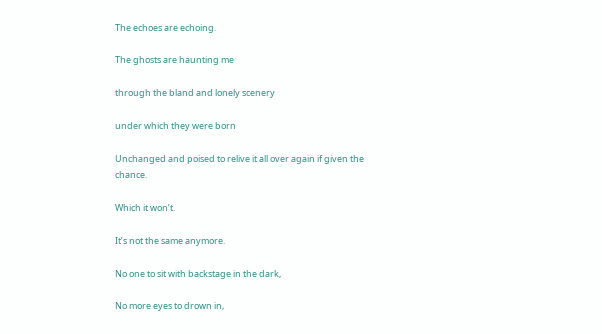The echoes are echoing.

The ghosts are haunting me

through the bland and lonely scenery

under which they were born

Unchanged and poised to relive it all over again if given the chance.

Which it won’t.

It’s not the same anymore.

No one to sit with backstage in the dark,

No more eyes to drown in,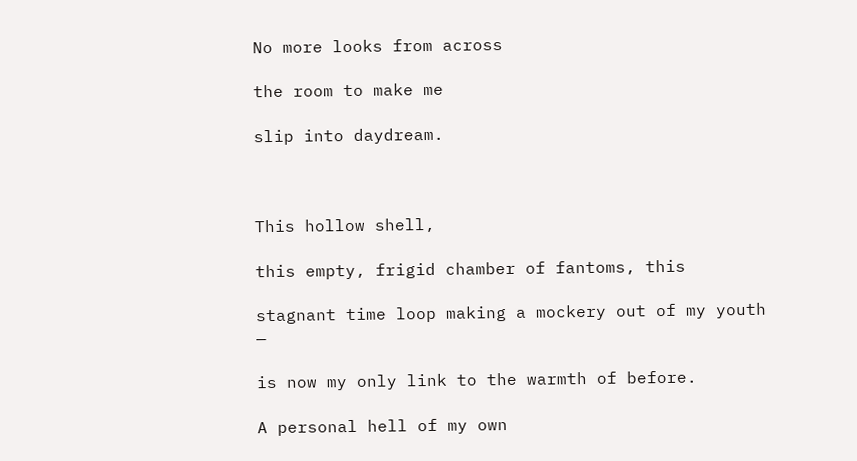No more looks from across

the room to make me

slip into daydream.



This hollow shell,

this empty, frigid chamber of fantoms, this

stagnant time loop making a mockery out of my youth —

is now my only link to the warmth of before.

A personal hell of my own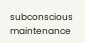subconscious maintenance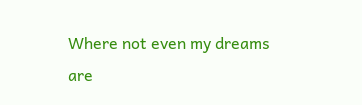Where not even my dreams are